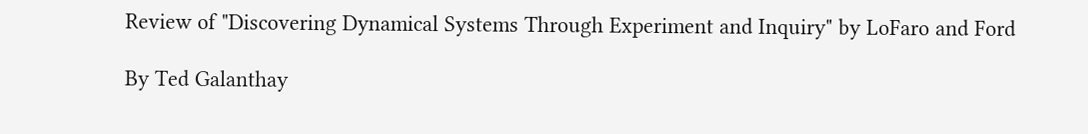Review of "Discovering Dynamical Systems Through Experiment and Inquiry" by LoFaro and Ford

By Ted Galanthay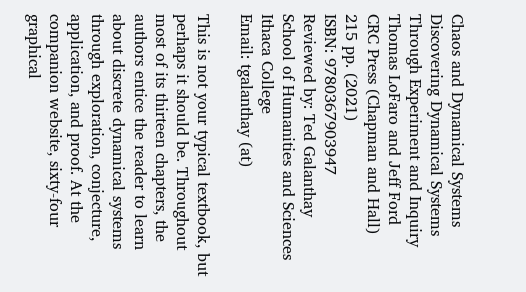Chaos and Dynamical Systems
Discovering Dynamical Systems Through Experiment and Inquiry
Thomas LoFaro and Jeff Ford
CRC Press (Chapman and Hall)
215 pp. (2021)
ISBN: 9780367903947
Reviewed by: Ted Galanthay
School of Humanities and Sciences
Ithaca College
Email: tgalanthay (at)

This is not your typical textbook, but perhaps it should be. Throughout most of its thirteen chapters, the authors entice the reader to learn about discrete dynamical systems through exploration, conjecture, application, and proof. At the companion website, sixty-four graphical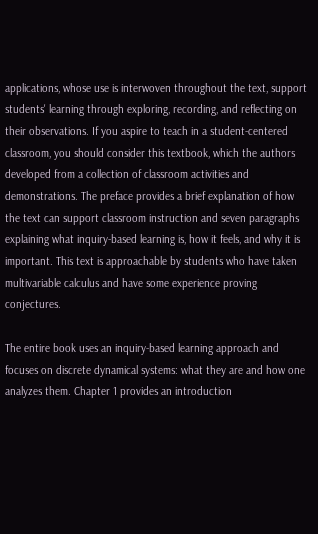applications, whose use is interwoven throughout the text, support students' learning through exploring, recording, and reflecting on their observations. If you aspire to teach in a student-centered classroom, you should consider this textbook, which the authors developed from a collection of classroom activities and demonstrations. The preface provides a brief explanation of how the text can support classroom instruction and seven paragraphs explaining what inquiry-based learning is, how it feels, and why it is important. This text is approachable by students who have taken multivariable calculus and have some experience proving conjectures.

The entire book uses an inquiry-based learning approach and focuses on discrete dynamical systems: what they are and how one analyzes them. Chapter 1 provides an introduction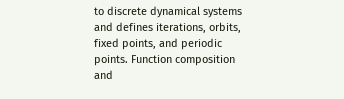to discrete dynamical systems and defines iterations, orbits, fixed points, and periodic points. Function composition and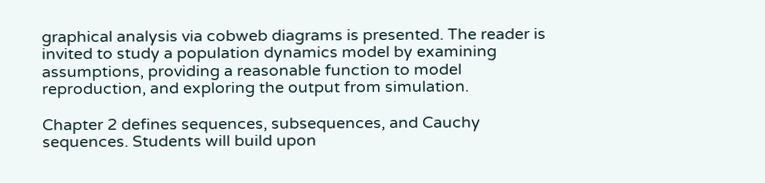graphical analysis via cobweb diagrams is presented. The reader is invited to study a population dynamics model by examining assumptions, providing a reasonable function to model reproduction, and exploring the output from simulation.

Chapter 2 defines sequences, subsequences, and Cauchy sequences. Students will build upon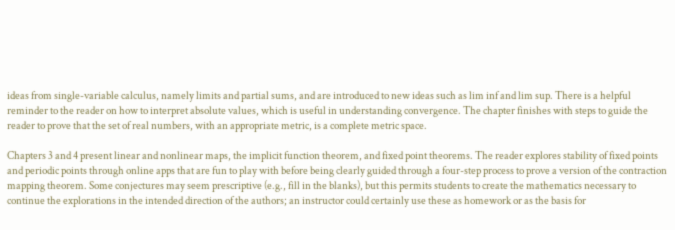ideas from single-variable calculus, namely limits and partial sums, and are introduced to new ideas such as lim inf and lim sup. There is a helpful reminder to the reader on how to interpret absolute values, which is useful in understanding convergence. The chapter finishes with steps to guide the reader to prove that the set of real numbers, with an appropriate metric, is a complete metric space.

Chapters 3 and 4 present linear and nonlinear maps, the implicit function theorem, and fixed point theorems. The reader explores stability of fixed points and periodic points through online apps that are fun to play with before being clearly guided through a four-step process to prove a version of the contraction mapping theorem. Some conjectures may seem prescriptive (e.g., fill in the blanks), but this permits students to create the mathematics necessary to continue the explorations in the intended direction of the authors; an instructor could certainly use these as homework or as the basis for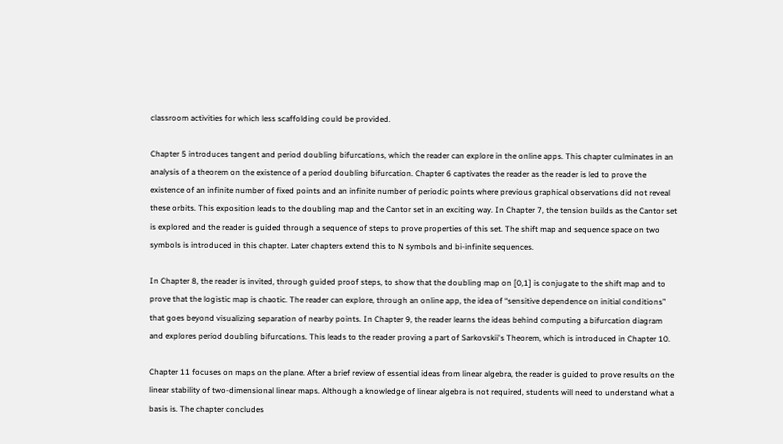classroom activities for which less scaffolding could be provided.

Chapter 5 introduces tangent and period doubling bifurcations, which the reader can explore in the online apps. This chapter culminates in an analysis of a theorem on the existence of a period doubling bifurcation. Chapter 6 captivates the reader as the reader is led to prove the existence of an infinite number of fixed points and an infinite number of periodic points where previous graphical observations did not reveal these orbits. This exposition leads to the doubling map and the Cantor set in an exciting way. In Chapter 7, the tension builds as the Cantor set is explored and the reader is guided through a sequence of steps to prove properties of this set. The shift map and sequence space on two symbols is introduced in this chapter. Later chapters extend this to N symbols and bi-infinite sequences.

In Chapter 8, the reader is invited, through guided proof steps, to show that the doubling map on [0,1] is conjugate to the shift map and to prove that the logistic map is chaotic. The reader can explore, through an online app, the idea of “sensitive dependence on initial conditions” that goes beyond visualizing separation of nearby points. In Chapter 9, the reader learns the ideas behind computing a bifurcation diagram and explores period doubling bifurcations. This leads to the reader proving a part of Sarkovskii's Theorem, which is introduced in Chapter 10.

Chapter 11 focuses on maps on the plane. After a brief review of essential ideas from linear algebra, the reader is guided to prove results on the linear stability of two-dimensional linear maps. Although a knowledge of linear algebra is not required, students will need to understand what a basis is. The chapter concludes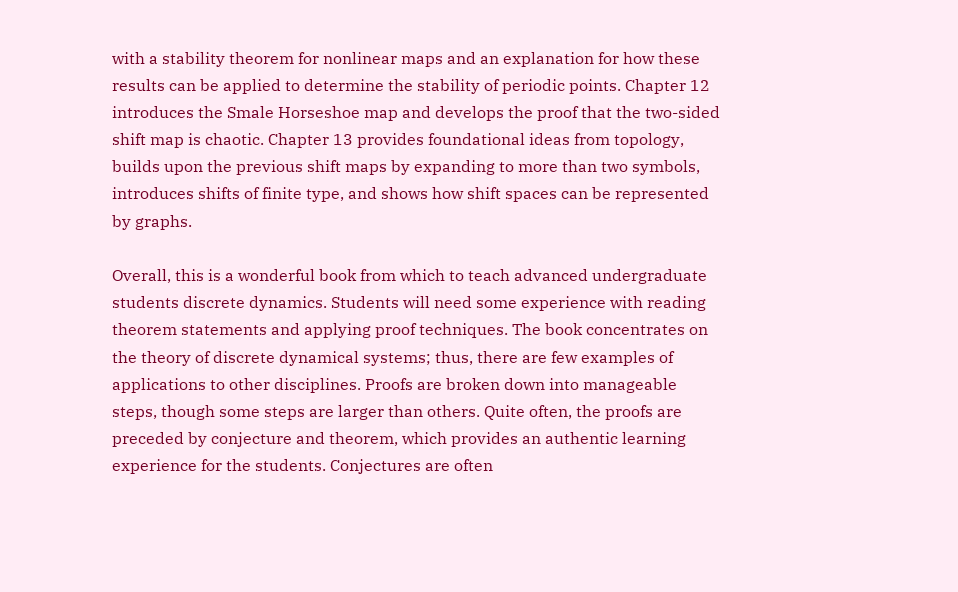with a stability theorem for nonlinear maps and an explanation for how these results can be applied to determine the stability of periodic points. Chapter 12 introduces the Smale Horseshoe map and develops the proof that the two-sided shift map is chaotic. Chapter 13 provides foundational ideas from topology, builds upon the previous shift maps by expanding to more than two symbols, introduces shifts of finite type, and shows how shift spaces can be represented by graphs.

Overall, this is a wonderful book from which to teach advanced undergraduate students discrete dynamics. Students will need some experience with reading theorem statements and applying proof techniques. The book concentrates on the theory of discrete dynamical systems; thus, there are few examples of applications to other disciplines. Proofs are broken down into manageable steps, though some steps are larger than others. Quite often, the proofs are preceded by conjecture and theorem, which provides an authentic learning experience for the students. Conjectures are often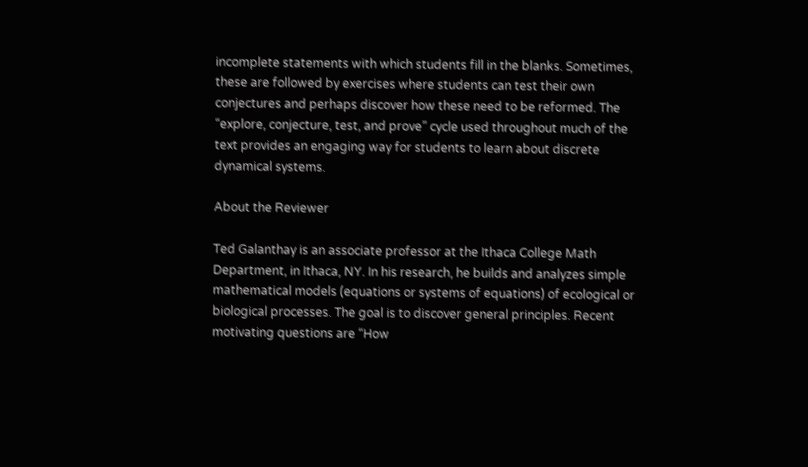incomplete statements with which students fill in the blanks. Sometimes, these are followed by exercises where students can test their own conjectures and perhaps discover how these need to be reformed. The “explore, conjecture, test, and prove” cycle used throughout much of the text provides an engaging way for students to learn about discrete dynamical systems.

About the Reviewer

Ted Galanthay is an associate professor at the Ithaca College Math Department, in Ithaca, NY. In his research, he builds and analyzes simple mathematical models (equations or systems of equations) of ecological or biological processes. The goal is to discover general principles. Recent motivating questions are “How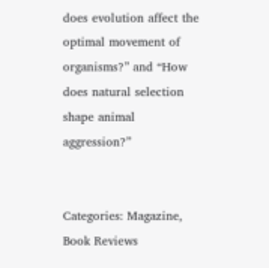does evolution affect the optimal movement of organisms?” and “How does natural selection shape animal aggression?”


Categories: Magazine, Book Reviews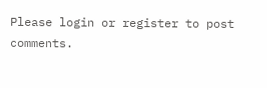Please login or register to post comments.